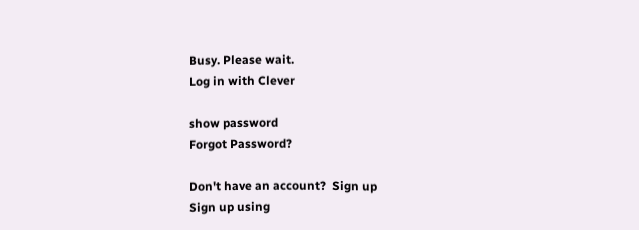Busy. Please wait.
Log in with Clever

show password
Forgot Password?

Don't have an account?  Sign up
Sign up using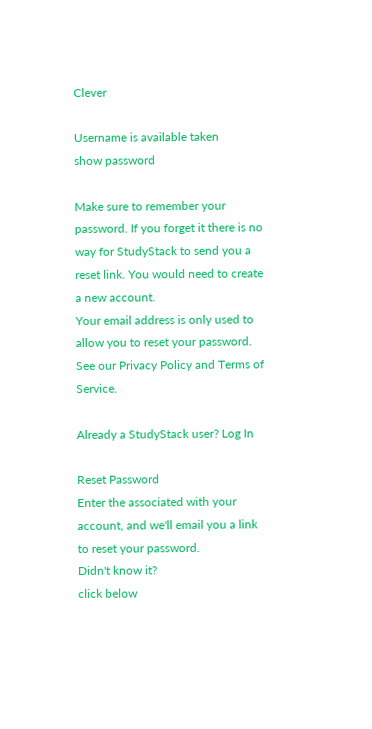Clever

Username is available taken
show password

Make sure to remember your password. If you forget it there is no way for StudyStack to send you a reset link. You would need to create a new account.
Your email address is only used to allow you to reset your password. See our Privacy Policy and Terms of Service.

Already a StudyStack user? Log In

Reset Password
Enter the associated with your account, and we'll email you a link to reset your password.
Didn't know it?
click below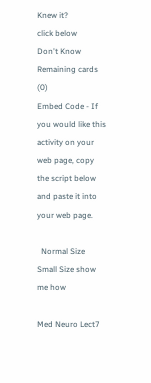Knew it?
click below
Don't Know
Remaining cards (0)
Embed Code - If you would like this activity on your web page, copy the script below and paste it into your web page.

  Normal Size     Small Size show me how

Med Neuro Lect7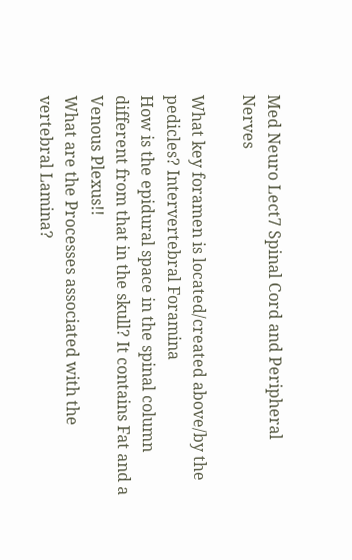Med Neuro Lect7 Spinal Cord and Peripheral Nerves

What key foramen is located/created above/by the pedicles? Intervertebral Foramina
How is the epidural space in the spinal column different from that in the skull? It contains Fat and a Venous Plexus!!
What are the Processes associated with the vertebral Lamina?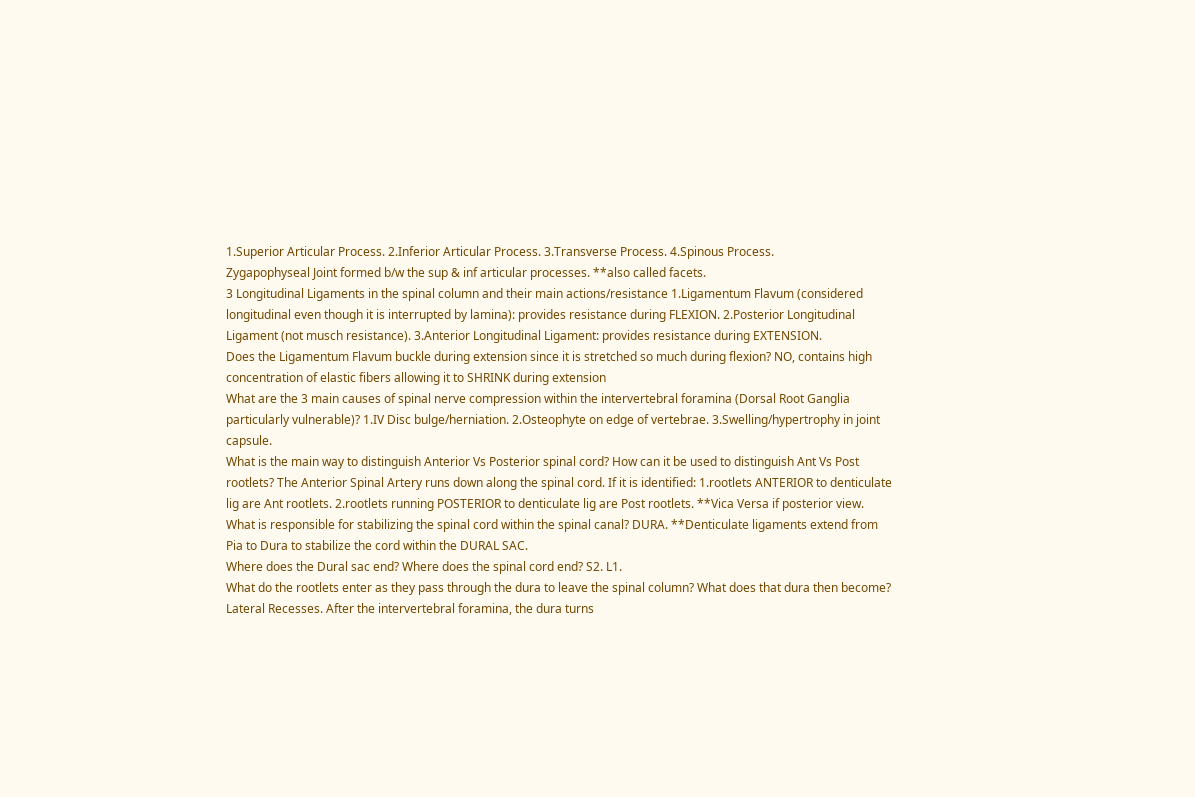1.Superior Articular Process. 2.Inferior Articular Process. 3.Transverse Process. 4.Spinous Process.
Zygapophyseal Joint formed b/w the sup & inf articular processes. **also called facets.
3 Longitudinal Ligaments in the spinal column and their main actions/resistance 1.Ligamentum Flavum (considered longitudinal even though it is interrupted by lamina): provides resistance during FLEXION. 2.Posterior Longitudinal Ligament (not musch resistance). 3.Anterior Longitudinal Ligament: provides resistance during EXTENSION.
Does the Ligamentum Flavum buckle during extension since it is stretched so much during flexion? NO, contains high concentration of elastic fibers allowing it to SHRINK during extension
What are the 3 main causes of spinal nerve compression within the intervertebral foramina (Dorsal Root Ganglia particularly vulnerable)? 1.IV Disc bulge/herniation. 2.Osteophyte on edge of vertebrae. 3.Swelling/hypertrophy in joint capsule.
What is the main way to distinguish Anterior Vs Posterior spinal cord? How can it be used to distinguish Ant Vs Post rootlets? The Anterior Spinal Artery runs down along the spinal cord. If it is identified: 1.rootlets ANTERIOR to denticulate lig are Ant rootlets. 2.rootlets running POSTERIOR to denticulate lig are Post rootlets. **Vica Versa if posterior view.
What is responsible for stabilizing the spinal cord within the spinal canal? DURA. **Denticulate ligaments extend from Pia to Dura to stabilize the cord within the DURAL SAC.
Where does the Dural sac end? Where does the spinal cord end? S2. L1.
What do the rootlets enter as they pass through the dura to leave the spinal column? What does that dura then become? Lateral Recesses. After the intervertebral foramina, the dura turns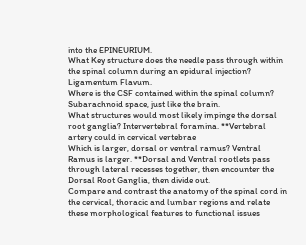into the EPINEURIUM.
What Key structure does the needle pass through within the spinal column during an epidural injection? Ligamentum Flavum.
Where is the CSF contained within the spinal column? Subarachnoid space, just like the brain.
What structures would most likely impinge the dorsal root ganglia? Intervertebral foramina. **Vertebral artery could in cervical vertebrae
Which is larger, dorsal or ventral ramus? Ventral Ramus is larger. **Dorsal and Ventral rootlets pass through lateral recesses together, then encounter the Dorsal Root Ganglia, then divide out.
Compare and contrast the anatomy of the spinal cord in the cervical, thoracic and lumbar regions and relate these morphological features to functional issues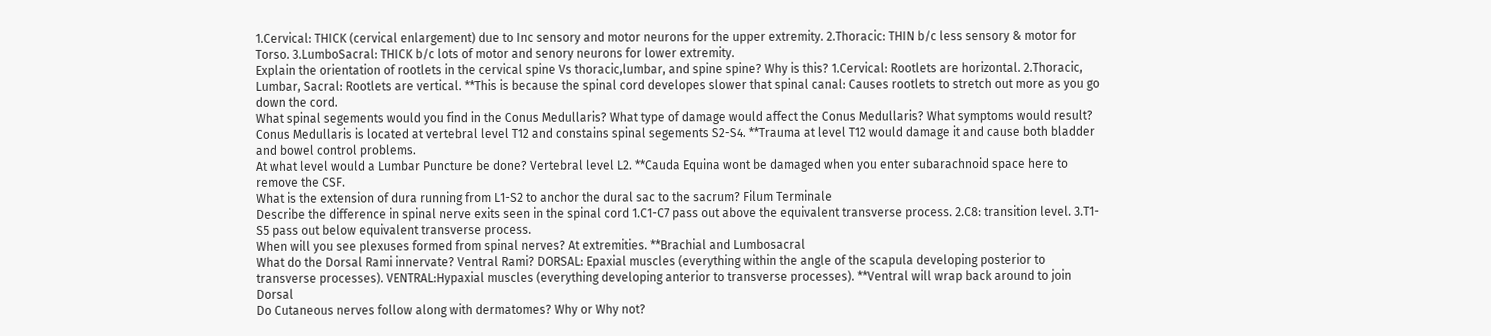1.Cervical: THICK (cervical enlargement) due to Inc sensory and motor neurons for the upper extremity. 2.Thoracic: THIN b/c less sensory & motor for Torso. 3.LumboSacral: THICK b/c lots of motor and senory neurons for lower extremity.
Explain the orientation of rootlets in the cervical spine Vs thoracic,lumbar, and spine spine? Why is this? 1.Cervical: Rootlets are horizontal. 2.Thoracic, Lumbar, Sacral: Rootlets are vertical. **This is because the spinal cord developes slower that spinal canal: Causes rootlets to stretch out more as you go down the cord.
What spinal segements would you find in the Conus Medullaris? What type of damage would affect the Conus Medullaris? What symptoms would result? Conus Medullaris is located at vertebral level T12 and constains spinal segements S2-S4. **Trauma at level T12 would damage it and cause both bladder and bowel control problems.
At what level would a Lumbar Puncture be done? Vertebral level L2. **Cauda Equina wont be damaged when you enter subarachnoid space here to remove the CSF.
What is the extension of dura running from L1-S2 to anchor the dural sac to the sacrum? Filum Terminale
Describe the difference in spinal nerve exits seen in the spinal cord 1.C1-C7 pass out above the equivalent transverse process. 2.C8: transition level. 3.T1-S5 pass out below equivalent transverse process.
When will you see plexuses formed from spinal nerves? At extremities. **Brachial and Lumbosacral
What do the Dorsal Rami innervate? Ventral Rami? DORSAL: Epaxial muscles (everything within the angle of the scapula developing posterior to transverse processes). VENTRAL:Hypaxial muscles (everything developing anterior to transverse processes). **Ventral will wrap back around to join Dorsal
Do Cutaneous nerves follow along with dermatomes? Why or Why not?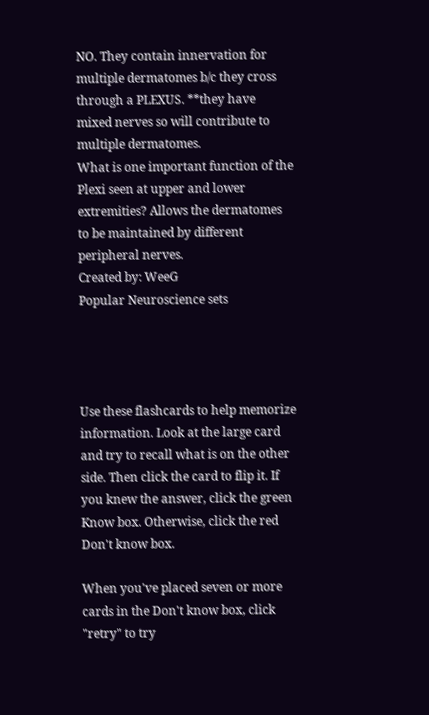NO. They contain innervation for multiple dermatomes b/c they cross through a PLEXUS. **they have mixed nerves so will contribute to multiple dermatomes.
What is one important function of the Plexi seen at upper and lower extremities? Allows the dermatomes to be maintained by different peripheral nerves.
Created by: WeeG
Popular Neuroscience sets




Use these flashcards to help memorize information. Look at the large card and try to recall what is on the other side. Then click the card to flip it. If you knew the answer, click the green Know box. Otherwise, click the red Don't know box.

When you've placed seven or more cards in the Don't know box, click "retry" to try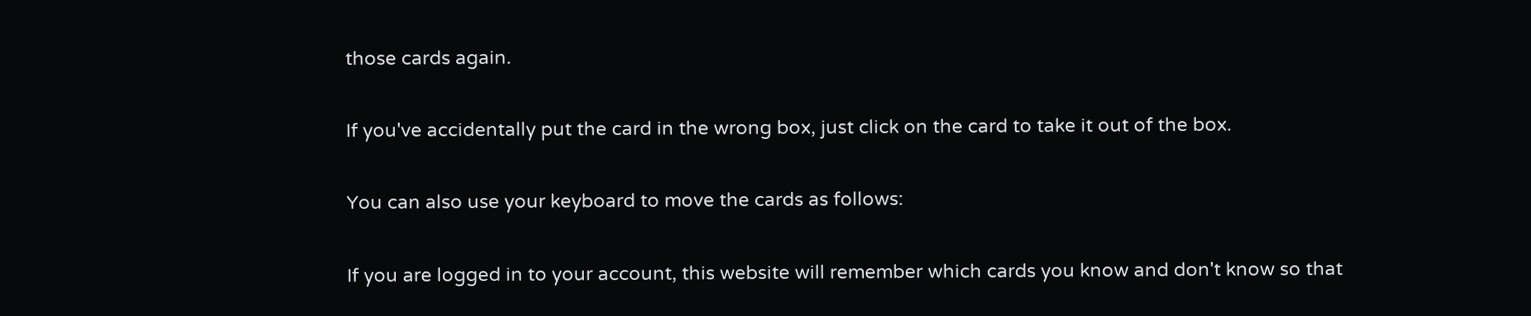those cards again.

If you've accidentally put the card in the wrong box, just click on the card to take it out of the box.

You can also use your keyboard to move the cards as follows:

If you are logged in to your account, this website will remember which cards you know and don't know so that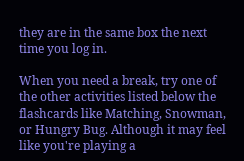they are in the same box the next time you log in.

When you need a break, try one of the other activities listed below the flashcards like Matching, Snowman, or Hungry Bug. Although it may feel like you're playing a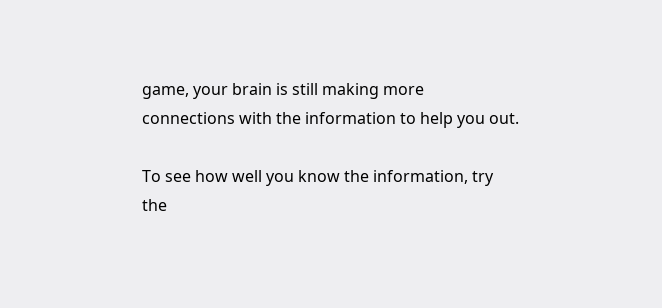game, your brain is still making more connections with the information to help you out.

To see how well you know the information, try the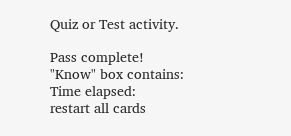Quiz or Test activity.

Pass complete!
"Know" box contains:
Time elapsed:
restart all cards